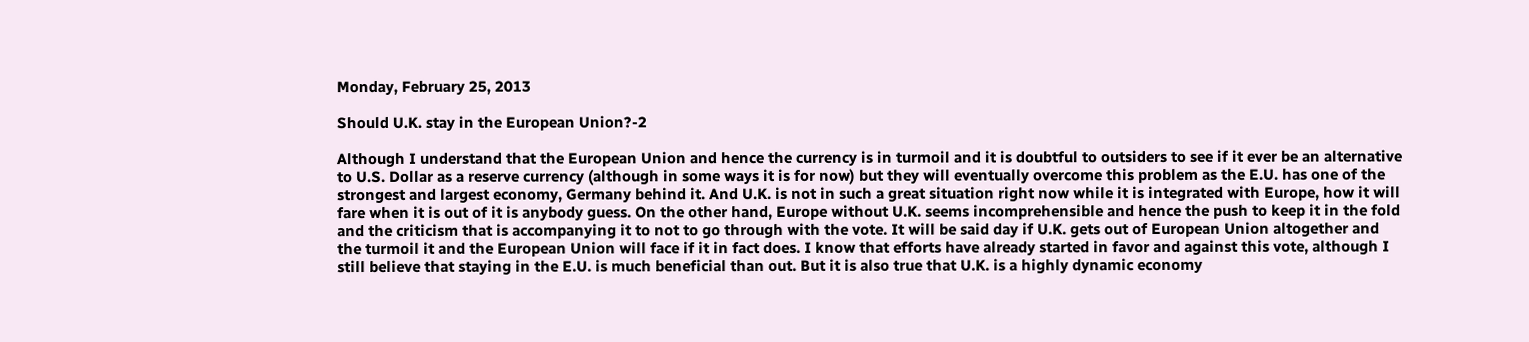Monday, February 25, 2013

Should U.K. stay in the European Union?-2

Although I understand that the European Union and hence the currency is in turmoil and it is doubtful to outsiders to see if it ever be an alternative to U.S. Dollar as a reserve currency (although in some ways it is for now) but they will eventually overcome this problem as the E.U. has one of the strongest and largest economy, Germany behind it. And U.K. is not in such a great situation right now while it is integrated with Europe, how it will fare when it is out of it is anybody guess. On the other hand, Europe without U.K. seems incomprehensible and hence the push to keep it in the fold and the criticism that is accompanying it to not to go through with the vote. It will be said day if U.K. gets out of European Union altogether and the turmoil it and the European Union will face if it in fact does. I know that efforts have already started in favor and against this vote, although I still believe that staying in the E.U. is much beneficial than out. But it is also true that U.K. is a highly dynamic economy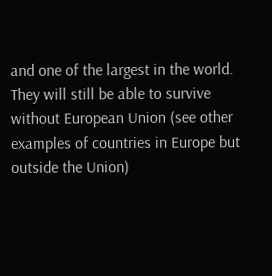and one of the largest in the world. They will still be able to survive without European Union (see other examples of countries in Europe but outside the Union)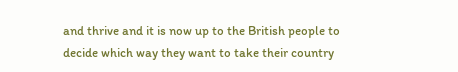and thrive and it is now up to the British people to decide which way they want to take their country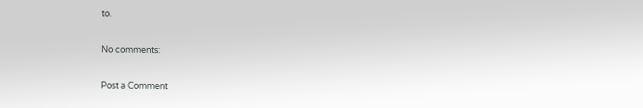to.

No comments:

Post a Comment